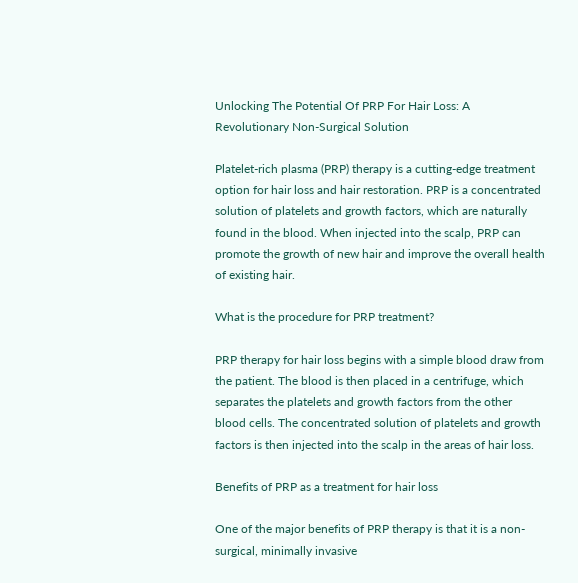Unlocking The Potential Of PRP For Hair Loss: A Revolutionary Non-Surgical Solution

Platelet-rich plasma (PRP) therapy is a cutting-edge treatment option for hair loss and hair restoration. PRP is a concentrated solution of platelets and growth factors, which are naturally found in the blood. When injected into the scalp, PRP can promote the growth of new hair and improve the overall health of existing hair.

What is the procedure for PRP treatment?

PRP therapy for hair loss begins with a simple blood draw from the patient. The blood is then placed in a centrifuge, which separates the platelets and growth factors from the other blood cells. The concentrated solution of platelets and growth factors is then injected into the scalp in the areas of hair loss.

Benefits of PRP as a treatment for hair loss

One of the major benefits of PRP therapy is that it is a non-surgical, minimally invasive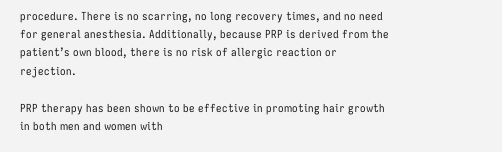procedure. There is no scarring, no long recovery times, and no need for general anesthesia. Additionally, because PRP is derived from the patient’s own blood, there is no risk of allergic reaction or rejection.

PRP therapy has been shown to be effective in promoting hair growth in both men and women with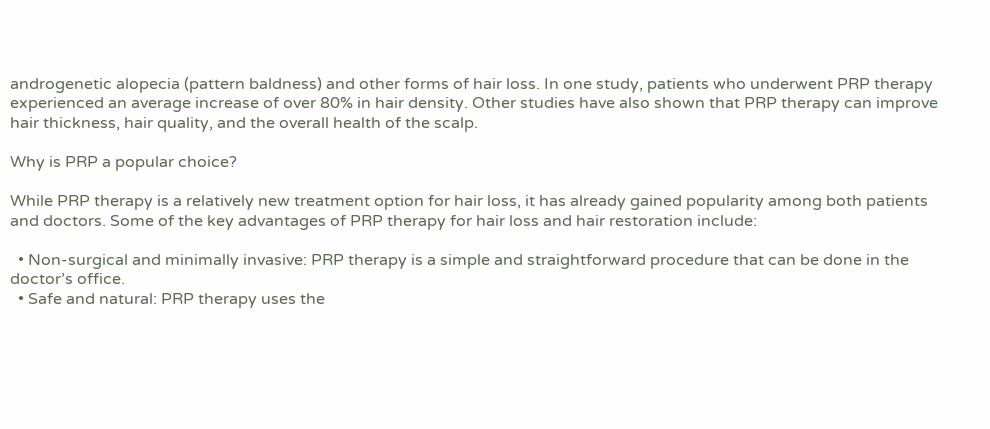androgenetic alopecia (pattern baldness) and other forms of hair loss. In one study, patients who underwent PRP therapy experienced an average increase of over 80% in hair density. Other studies have also shown that PRP therapy can improve hair thickness, hair quality, and the overall health of the scalp.

Why is PRP a popular choice?

While PRP therapy is a relatively new treatment option for hair loss, it has already gained popularity among both patients and doctors. Some of the key advantages of PRP therapy for hair loss and hair restoration include:

  • Non-surgical and minimally invasive: PRP therapy is a simple and straightforward procedure that can be done in the doctor’s office.
  • Safe and natural: PRP therapy uses the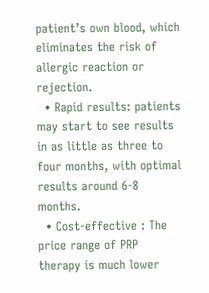patient’s own blood, which eliminates the risk of allergic reaction or rejection.
  • Rapid results: patients may start to see results in as little as three to four months, with optimal results around 6-8 months.
  • Cost-effective : The price range of PRP therapy is much lower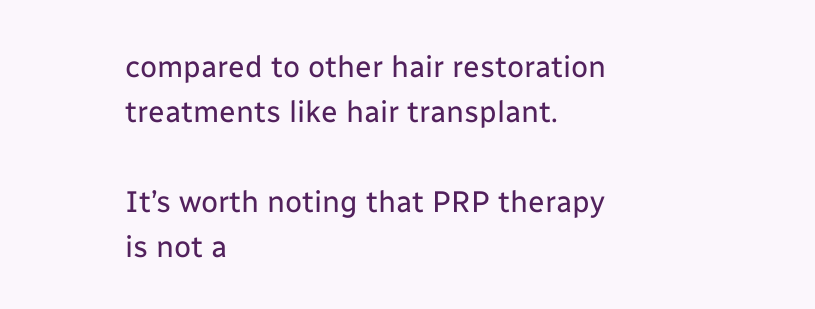compared to other hair restoration treatments like hair transplant.

It’s worth noting that PRP therapy is not a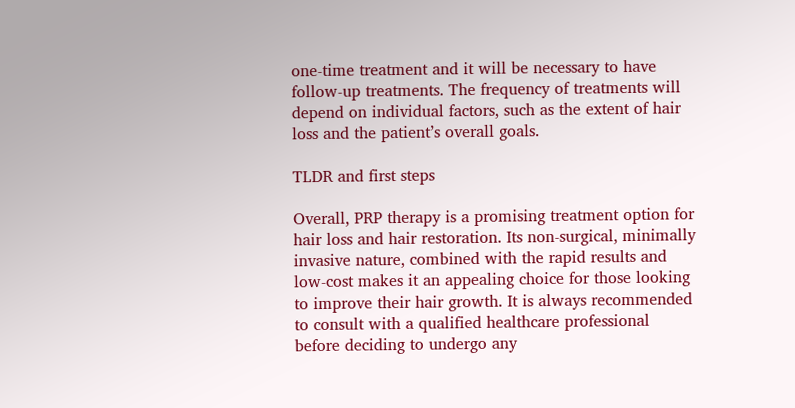one-time treatment and it will be necessary to have follow-up treatments. The frequency of treatments will depend on individual factors, such as the extent of hair loss and the patient’s overall goals.

TLDR and first steps

Overall, PRP therapy is a promising treatment option for hair loss and hair restoration. Its non-surgical, minimally invasive nature, combined with the rapid results and low-cost makes it an appealing choice for those looking to improve their hair growth. It is always recommended to consult with a qualified healthcare professional before deciding to undergo any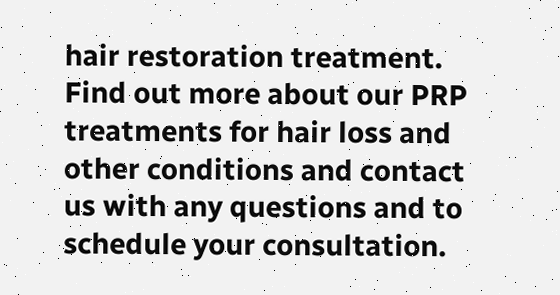hair restoration treatment. Find out more about our PRP treatments for hair loss and other conditions and contact us with any questions and to schedule your consultation.